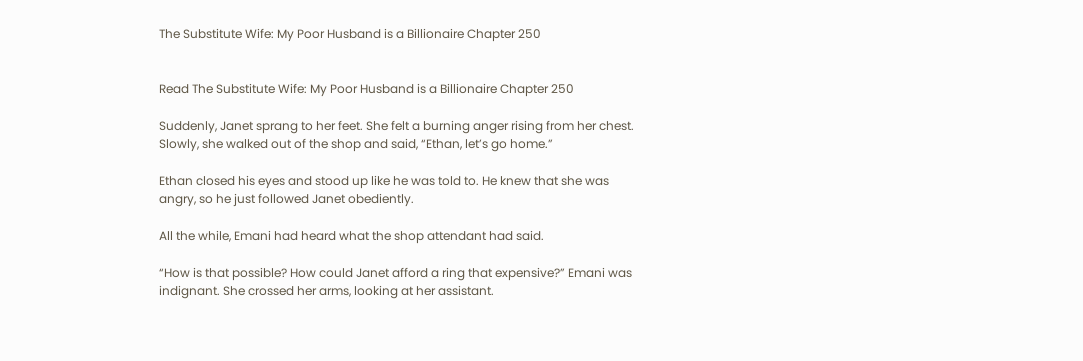The Substitute Wife: My Poor Husband is a Billionaire Chapter 250


Read The Substitute Wife: My Poor Husband is a Billionaire Chapter 250

Suddenly, Janet sprang to her feet. She felt a burning anger rising from her chest. Slowly, she walked out of the shop and said, “Ethan, let’s go home.”

Ethan closed his eyes and stood up like he was told to. He knew that she was angry, so he just followed Janet obediently.

All the while, Emani had heard what the shop attendant had said.

“How is that possible? How could Janet afford a ring that expensive?” Emani was indignant. She crossed her arms, looking at her assistant.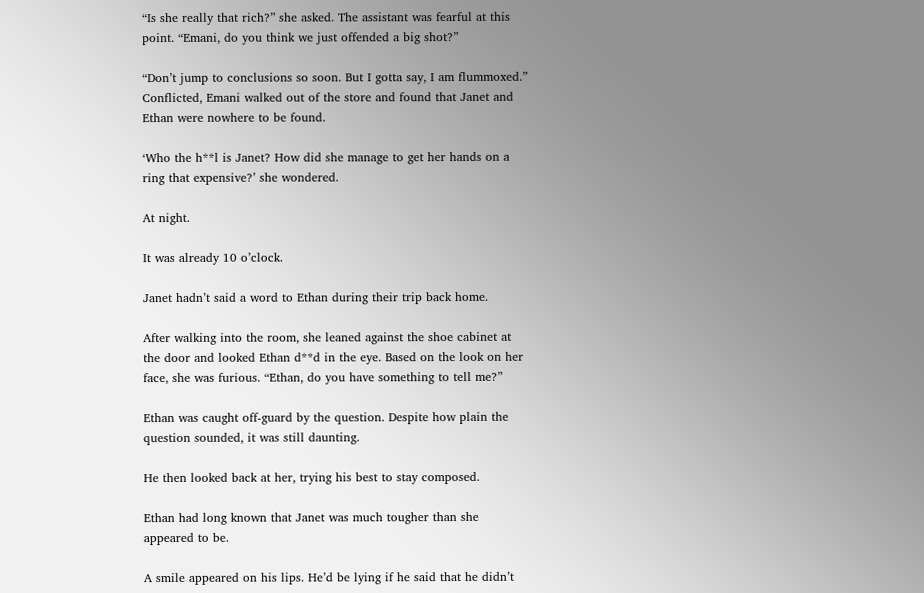“Is she really that rich?” she asked. The assistant was fearful at this point. “Emani, do you think we just offended a big shot?”

“Don’t jump to conclusions so soon. But I gotta say, I am flummoxed.” Conflicted, Emani walked out of the store and found that Janet and Ethan were nowhere to be found.

‘Who the h**l is Janet? How did she manage to get her hands on a ring that expensive?’ she wondered.

At night.

It was already 10 o’clock.

Janet hadn’t said a word to Ethan during their trip back home.

After walking into the room, she leaned against the shoe cabinet at the door and looked Ethan d**d in the eye. Based on the look on her face, she was furious. “Ethan, do you have something to tell me?”

Ethan was caught off-guard by the question. Despite how plain the question sounded, it was still daunting.

He then looked back at her, trying his best to stay composed.

Ethan had long known that Janet was much tougher than she appeared to be.

A smile appeared on his lips. He’d be lying if he said that he didn’t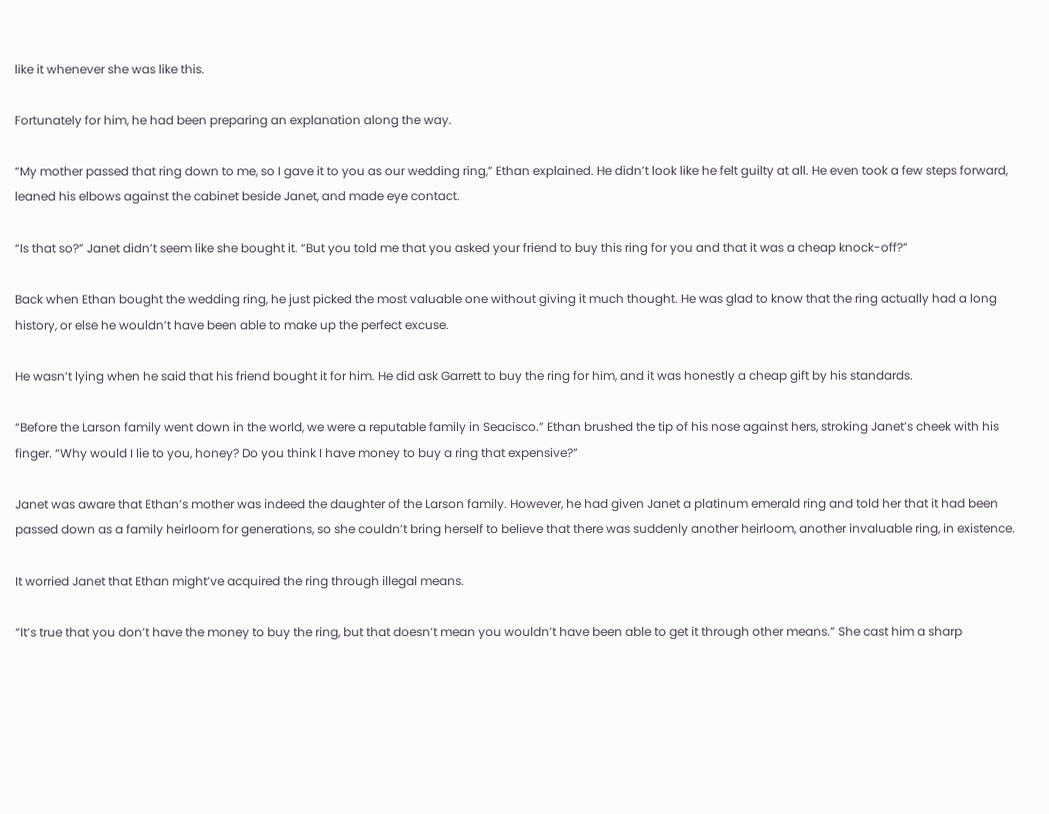like it whenever she was like this.

Fortunately for him, he had been preparing an explanation along the way.

“My mother passed that ring down to me, so I gave it to you as our wedding ring,” Ethan explained. He didn’t look like he felt guilty at all. He even took a few steps forward, leaned his elbows against the cabinet beside Janet, and made eye contact.

“Is that so?” Janet didn’t seem like she bought it. “But you told me that you asked your friend to buy this ring for you and that it was a cheap knock-off?”

Back when Ethan bought the wedding ring, he just picked the most valuable one without giving it much thought. He was glad to know that the ring actually had a long history, or else he wouldn’t have been able to make up the perfect excuse.

He wasn’t lying when he said that his friend bought it for him. He did ask Garrett to buy the ring for him, and it was honestly a cheap gift by his standards.

“Before the Larson family went down in the world, we were a reputable family in Seacisco.” Ethan brushed the tip of his nose against hers, stroking Janet’s cheek with his finger. “Why would I lie to you, honey? Do you think I have money to buy a ring that expensive?”

Janet was aware that Ethan’s mother was indeed the daughter of the Larson family. However, he had given Janet a platinum emerald ring and told her that it had been passed down as a family heirloom for generations, so she couldn’t bring herself to believe that there was suddenly another heirloom, another invaluable ring, in existence.

It worried Janet that Ethan might’ve acquired the ring through illegal means.

“It’s true that you don’t have the money to buy the ring, but that doesn’t mean you wouldn’t have been able to get it through other means.” She cast him a sharp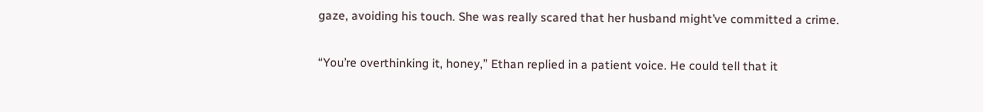gaze, avoiding his touch. She was really scared that her husband might’ve committed a crime.

“You’re overthinking it, honey,” Ethan replied in a patient voice. He could tell that it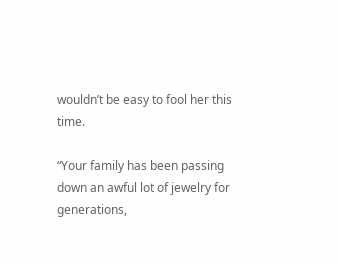wouldn’t be easy to fool her this time.

“Your family has been passing down an awful lot of jewelry for generations,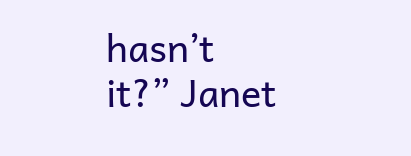hasn’t it?” Janet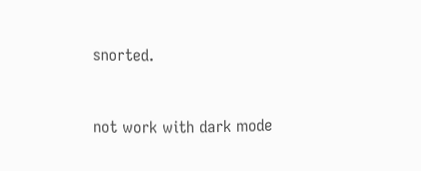snorted.


not work with dark mode